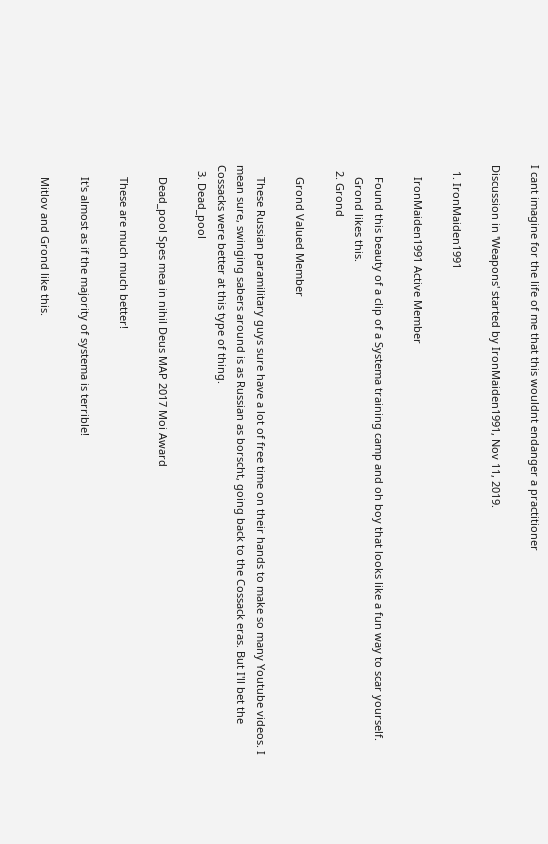I cant imagine for the life of me that this wouldnt endanger a practitioner

Discussion in 'Weapons' started by IronMaiden1991, Nov 11, 2019.

  1. IronMaiden1991

    IronMaiden1991 Active Member

    Found this beauty of a clip of a Systema training camp and oh boy that looks like a fun way to scar yourself.
    Grond likes this.
  2. Grond

    Grond Valued Member

    These Russian paramilitary guys sure have a lot of free time on their hands to make so many Youtube videos. I mean sure, swinging sabers around is as Russian as borscht, going back to the Cossack eras. But I'll bet the Cossacks were better at this type of thing.
  3. Dead_pool

    Dead_pool Spes mea in nihil Deus MAP 2017 Moi Award

    These are much much better!

    It's almost as if the majority of systema is terrible!

    Mitlov and Grond like this.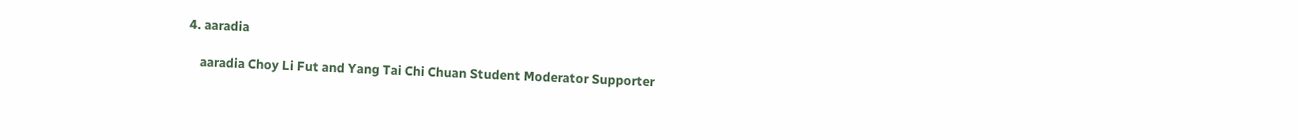4. aaradia

    aaradia Choy Li Fut and Yang Tai Chi Chuan Student Moderator Supporter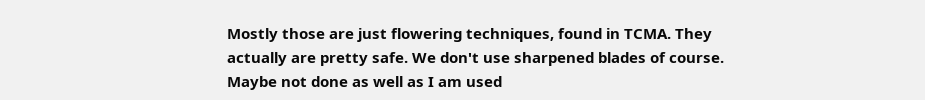Mostly those are just flowering techniques, found in TCMA. They actually are pretty safe. We don't use sharpened blades of course. Maybe not done as well as I am used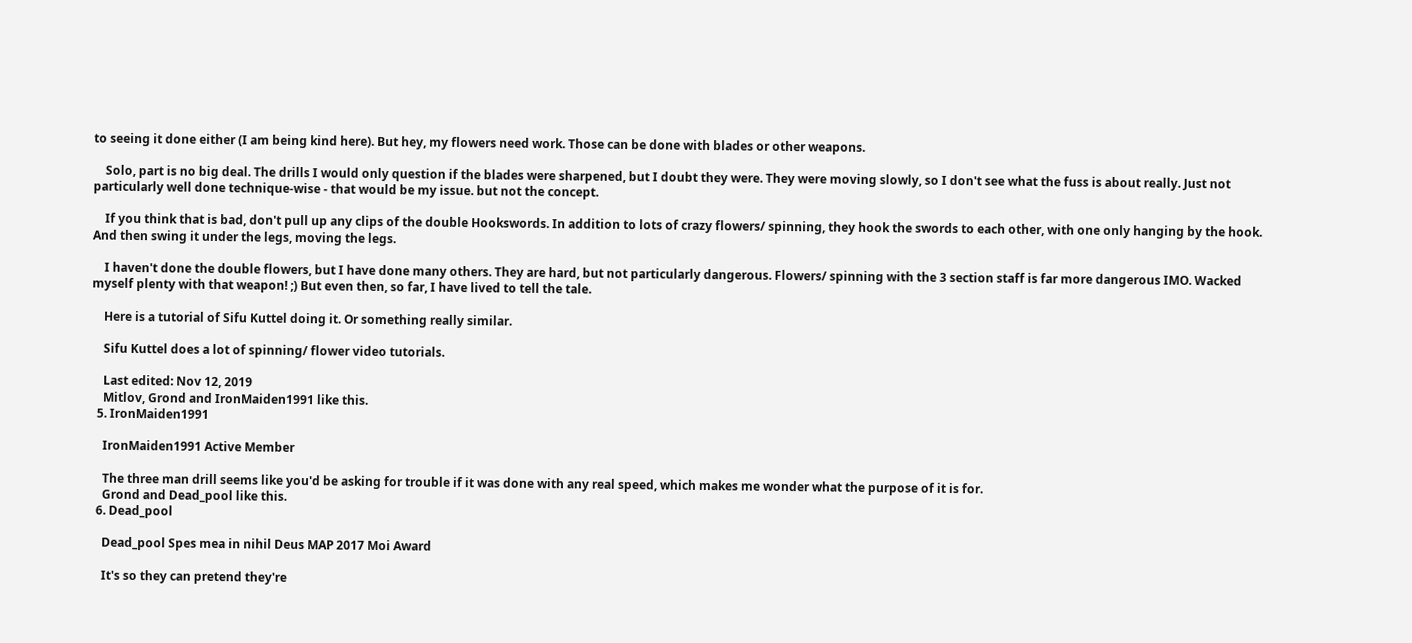to seeing it done either (I am being kind here). But hey, my flowers need work. Those can be done with blades or other weapons.

    Solo, part is no big deal. The drills I would only question if the blades were sharpened, but I doubt they were. They were moving slowly, so I don't see what the fuss is about really. Just not particularly well done technique-wise - that would be my issue. but not the concept.

    If you think that is bad, don't pull up any clips of the double Hookswords. In addition to lots of crazy flowers/ spinning, they hook the swords to each other, with one only hanging by the hook. And then swing it under the legs, moving the legs.

    I haven't done the double flowers, but I have done many others. They are hard, but not particularly dangerous. Flowers/ spinning with the 3 section staff is far more dangerous IMO. Wacked myself plenty with that weapon! ;) But even then, so far, I have lived to tell the tale.

    Here is a tutorial of Sifu Kuttel doing it. Or something really similar.

    Sifu Kuttel does a lot of spinning/ flower video tutorials.

    Last edited: Nov 12, 2019
    Mitlov, Grond and IronMaiden1991 like this.
  5. IronMaiden1991

    IronMaiden1991 Active Member

    The three man drill seems like you'd be asking for trouble if it was done with any real speed, which makes me wonder what the purpose of it is for.
    Grond and Dead_pool like this.
  6. Dead_pool

    Dead_pool Spes mea in nihil Deus MAP 2017 Moi Award

    It's so they can pretend they're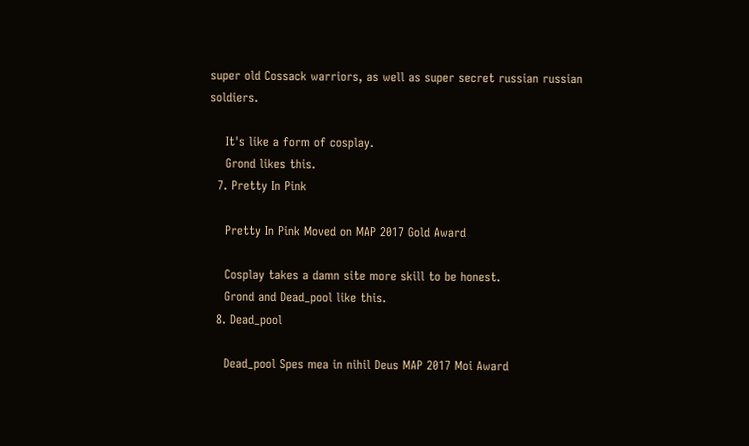super old Cossack warriors, as well as super secret russian russian soldiers.

    It's like a form of cosplay.
    Grond likes this.
  7. Pretty In Pink

    Pretty In Pink Moved on MAP 2017 Gold Award

    Cosplay takes a damn site more skill to be honest.
    Grond and Dead_pool like this.
  8. Dead_pool

    Dead_pool Spes mea in nihil Deus MAP 2017 Moi Award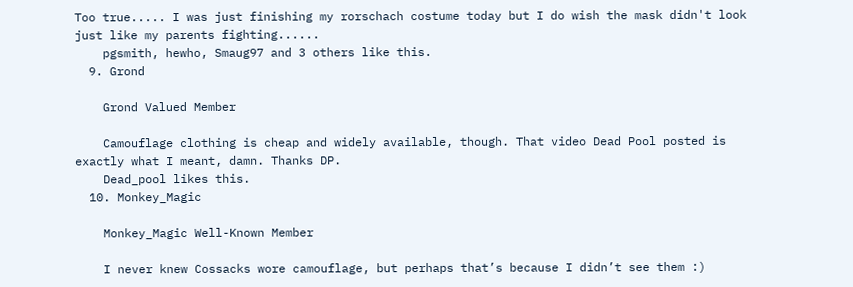Too true..... I was just finishing my rorschach costume today but I do wish the mask didn't look just like my parents fighting......
    pgsmith, hewho, Smaug97 and 3 others like this.
  9. Grond

    Grond Valued Member

    Camouflage clothing is cheap and widely available, though. That video Dead Pool posted is exactly what I meant, damn. Thanks DP.
    Dead_pool likes this.
  10. Monkey_Magic

    Monkey_Magic Well-Known Member

    I never knew Cossacks wore camouflage, but perhaps that’s because I didn’t see them :)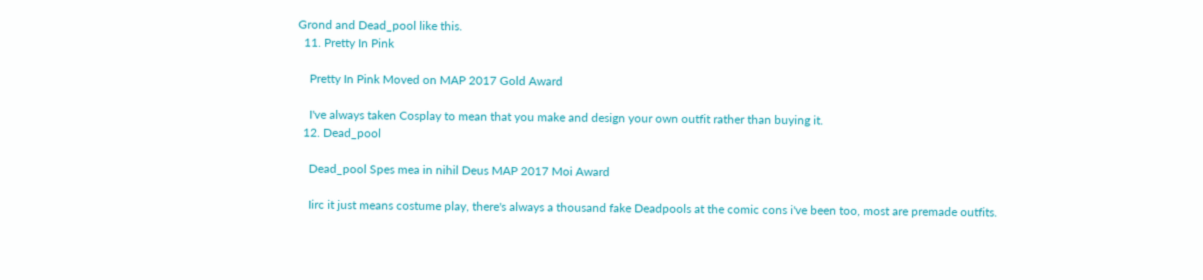Grond and Dead_pool like this.
  11. Pretty In Pink

    Pretty In Pink Moved on MAP 2017 Gold Award

    I've always taken Cosplay to mean that you make and design your own outfit rather than buying it.
  12. Dead_pool

    Dead_pool Spes mea in nihil Deus MAP 2017 Moi Award

    Iirc it just means costume play, there's always a thousand fake Deadpools at the comic cons i've been too, most are premade outfits.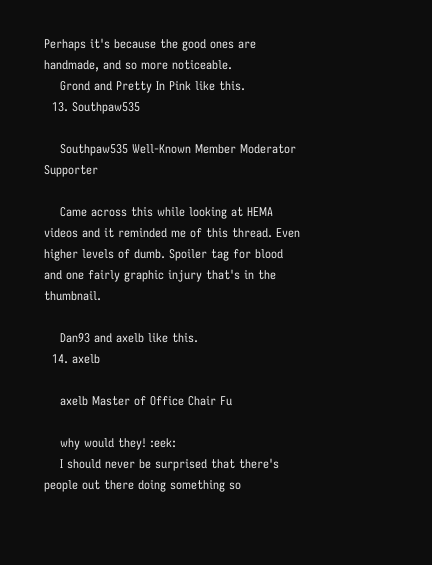Perhaps it's because the good ones are handmade, and so more noticeable.
    Grond and Pretty In Pink like this.
  13. Southpaw535

    Southpaw535 Well-Known Member Moderator Supporter

    Came across this while looking at HEMA videos and it reminded me of this thread. Even higher levels of dumb. Spoiler tag for blood and one fairly graphic injury that's in the thumbnail.

    Dan93 and axelb like this.
  14. axelb

    axelb Master of Office Chair Fu

    why would they! :eek:
    I should never be surprised that there's people out there doing something so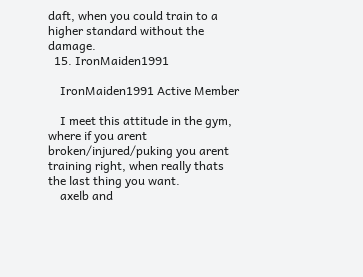daft, when you could train to a higher standard without the damage.
  15. IronMaiden1991

    IronMaiden1991 Active Member

    I meet this attitude in the gym, where if you arent broken/injured/puking you arent training right, when really thats the last thing you want.
    axelb and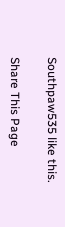Southpaw535 like this.

Share This Page